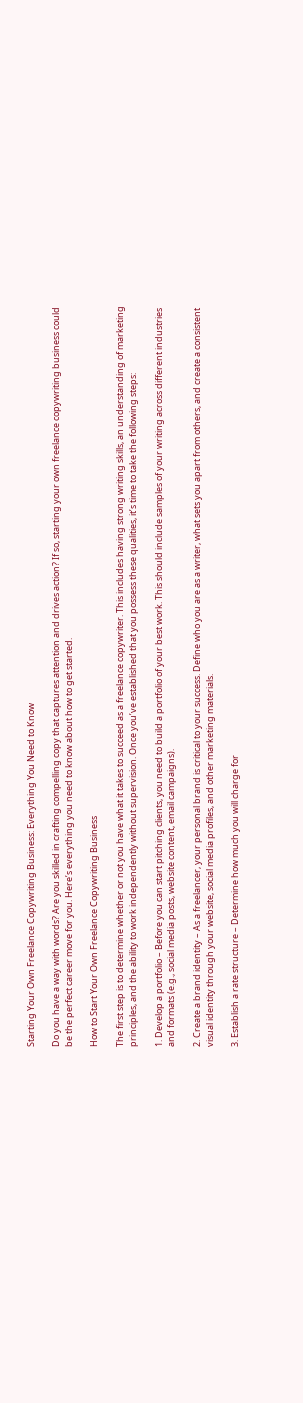Starting Your Own Freelance Copywriting Business: Everything You Need to Know

Do you have a way with words? Are you skilled in crafting compelling copy that captures attention and drives action? If so, starting your own freelance copywriting business could be the perfect career move for you. Here’s everything you need to know about how to get started.

How to Start Your Own Freelance Copywriting Business

The first step is to determine whether or not you have what it takes to succeed as a freelance copywriter. This includes having strong writing skills, an understanding of marketing principles, and the ability to work independently without supervision. Once you’ve established that you possess these qualities, it’s time to take the following steps:

1. Develop a portfolio – Before you can start pitching clients, you need to build a portfolio of your best work. This should include samples of your writing across different industries and formats (e.g., social media posts, website content, email campaigns).

2. Create a brand identity – As a freelancer, your personal brand is critical to your success. Define who you are as a writer, what sets you apart from others, and create a consistent visual identity through your website, social media profiles, and other marketing materials.

3. Establish a rate structure – Determine how much you will charge for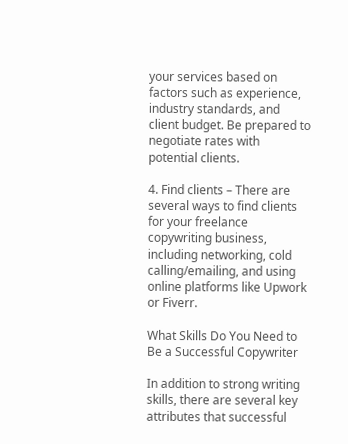your services based on factors such as experience, industry standards, and client budget. Be prepared to negotiate rates with potential clients.

4. Find clients – There are several ways to find clients for your freelance copywriting business, including networking, cold calling/emailing, and using online platforms like Upwork or Fiverr.

What Skills Do You Need to Be a Successful Copywriter

In addition to strong writing skills, there are several key attributes that successful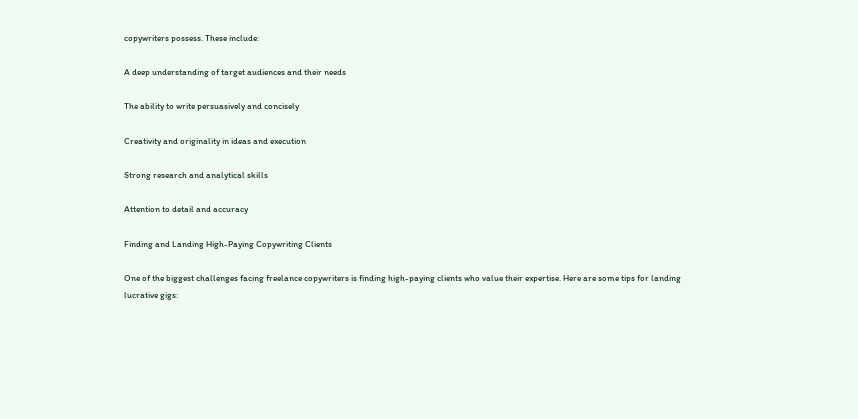copywriters possess. These include:

A deep understanding of target audiences and their needs

The ability to write persuasively and concisely

Creativity and originality in ideas and execution

Strong research and analytical skills

Attention to detail and accuracy

Finding and Landing High-Paying Copywriting Clients

One of the biggest challenges facing freelance copywriters is finding high-paying clients who value their expertise. Here are some tips for landing lucrative gigs: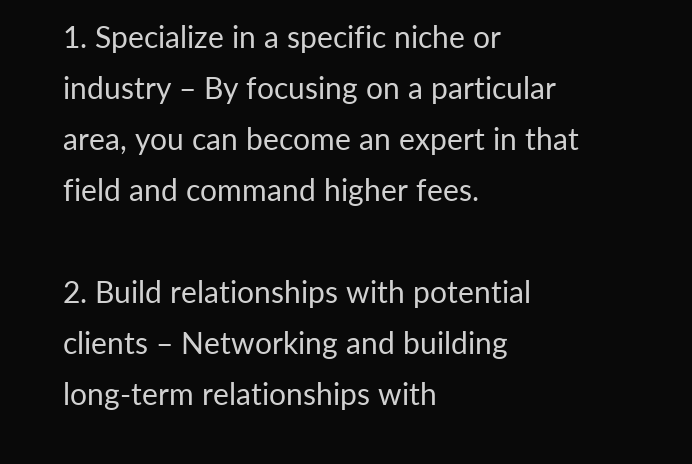1. Specialize in a specific niche or industry – By focusing on a particular area, you can become an expert in that field and command higher fees.

2. Build relationships with potential clients – Networking and building long-term relationships with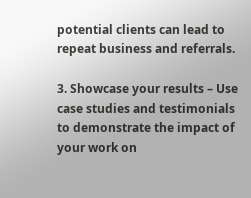potential clients can lead to repeat business and referrals.

3. Showcase your results – Use case studies and testimonials to demonstrate the impact of your work on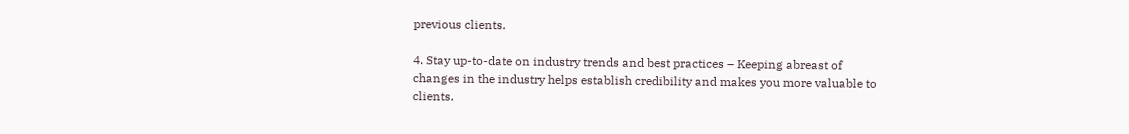previous clients.

4. Stay up-to-date on industry trends and best practices – Keeping abreast of changes in the industry helps establish credibility and makes you more valuable to clients.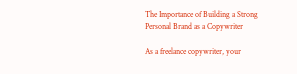The Importance of Building a Strong Personal Brand as a Copywriter

As a freelance copywriter, your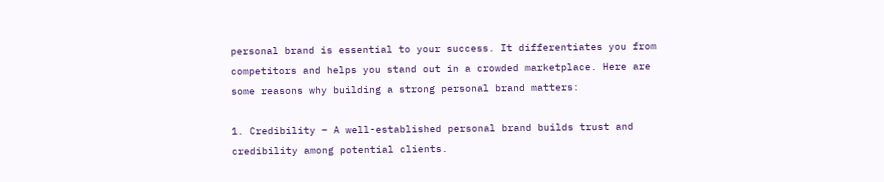personal brand is essential to your success. It differentiates you from competitors and helps you stand out in a crowded marketplace. Here are some reasons why building a strong personal brand matters:

1. Credibility – A well-established personal brand builds trust and credibility among potential clients.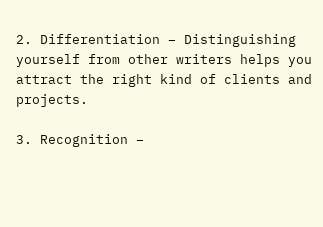2. Differentiation – Distinguishing yourself from other writers helps you attract the right kind of clients and projects.

3. Recognition –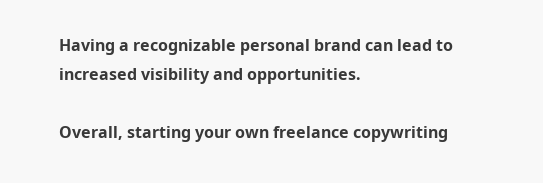Having a recognizable personal brand can lead to increased visibility and opportunities.

Overall, starting your own freelance copywriting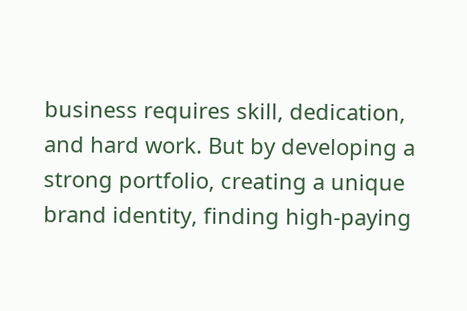business requires skill, dedication, and hard work. But by developing a strong portfolio, creating a unique brand identity, finding high-paying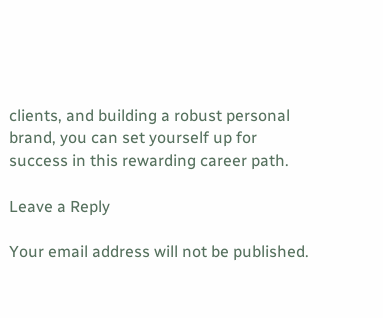clients, and building a robust personal brand, you can set yourself up for success in this rewarding career path.

Leave a Reply

Your email address will not be published.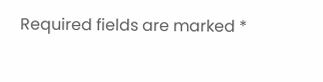Required fields are marked *